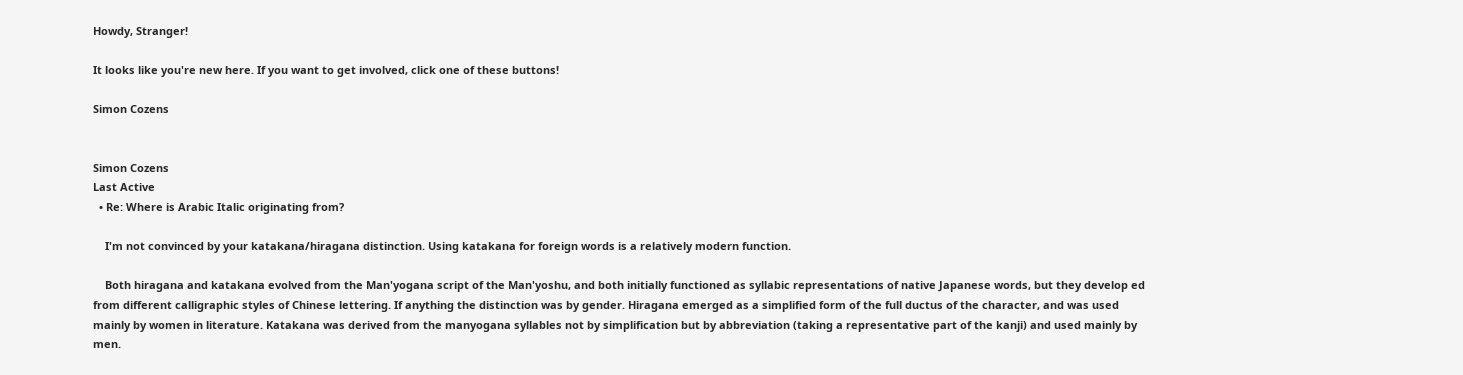Howdy, Stranger!

It looks like you're new here. If you want to get involved, click one of these buttons!

Simon Cozens


Simon Cozens
Last Active
  • Re: Where is Arabic Italic originating from?

    I'm not convinced by your katakana/hiragana distinction. Using katakana for foreign words is a relatively modern function.

    Both hiragana and katakana evolved from the Man'yogana script of the Man'yoshu, and both initially functioned as syllabic representations of native Japanese words, but they develop ed from different calligraphic styles of Chinese lettering. If anything the distinction was by gender. Hiragana emerged as a simplified form of the full ductus of the character, and was used mainly by women in literature. Katakana was derived from the manyogana syllables not by simplification but by abbreviation (taking a representative part of the kanji) and used mainly by men.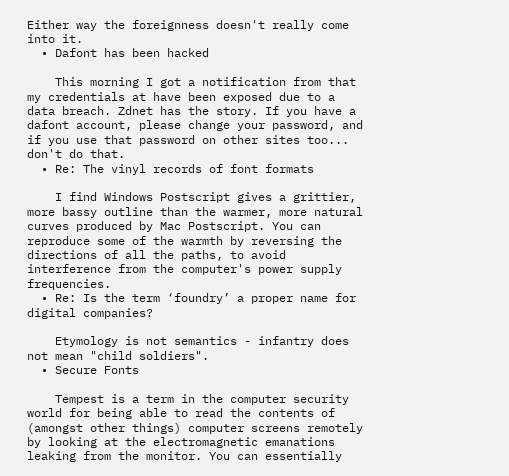Either way the foreignness doesn't really come into it.
  • Dafont has been hacked

    This morning I got a notification from that my credentials at have been exposed due to a data breach. Zdnet has the story. If you have a dafont account, please change your password, and if you use that password on other sites too... don't do that.
  • Re: The vinyl records of font formats

    I find Windows Postscript gives a grittier, more bassy outline than the warmer, more natural curves produced by Mac Postscript. You can reproduce some of the warmth by reversing the directions of all the paths, to avoid interference from the computer's power supply frequencies.
  • Re: Is the term ‘foundry’ a proper name for digital companies?

    Etymology is not semantics - infantry does not mean "child soldiers".
  • Secure Fonts

    Tempest is a term in the computer security world for being able to read the contents of (amongst other things) computer screens remotely by looking at the electromagnetic emanations leaking from the monitor. You can essentially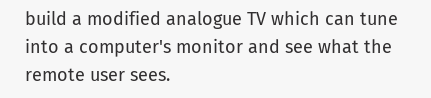build a modified analogue TV which can tune into a computer's monitor and see what the remote user sees.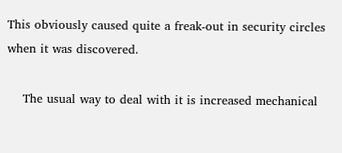This obviously caused quite a freak-out in security circles when it was discovered.

    The usual way to deal with it is increased mechanical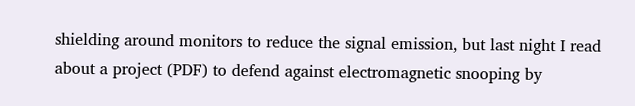shielding around monitors to reduce the signal emission, but last night I read about a project (PDF) to defend against electromagnetic snooping by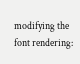modifying the font rendering: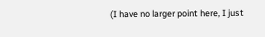(I have no larger point here, I just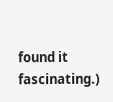found it fascinating.)